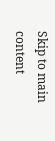Skip to main content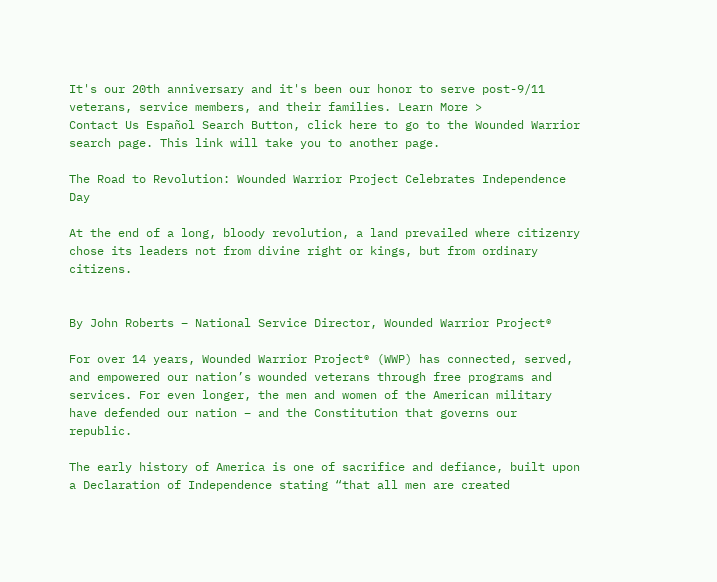It's our 20th anniversary and it's been our honor to serve post-9/11 veterans, service members, and their families. Learn More >
Contact Us Español Search Button, click here to go to the Wounded Warrior search page. This link will take you to another page.

The Road to Revolution: Wounded Warrior Project Celebrates Independence Day

At the end of a long, bloody revolution, a land prevailed where citizenry chose its leaders not from divine right or kings, but from ordinary citizens.


By John Roberts – National Service Director, Wounded Warrior Project®

For over 14 years, Wounded Warrior Project® (WWP) has connected, served, and empowered our nation’s wounded veterans through free programs and services. For even longer, the men and women of the American military have defended our nation – and the Constitution that governs our republic.

The early history of America is one of sacrifice and defiance, built upon a Declaration of Independence stating “that all men are created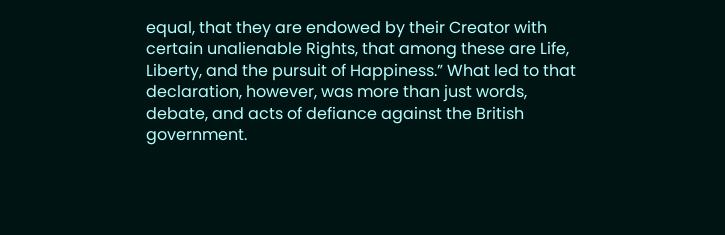equal, that they are endowed by their Creator with certain unalienable Rights, that among these are Life, Liberty, and the pursuit of Happiness.” What led to that declaration, however, was more than just words, debate, and acts of defiance against the British government.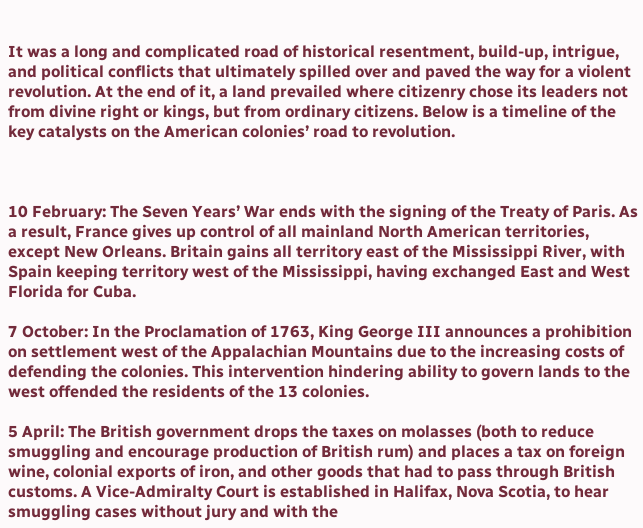It was a long and complicated road of historical resentment, build-up, intrigue, and political conflicts that ultimately spilled over and paved the way for a violent revolution. At the end of it, a land prevailed where citizenry chose its leaders not from divine right or kings, but from ordinary citizens. Below is a timeline of the key catalysts on the American colonies’ road to revolution.



10 February: The Seven Years’ War ends with the signing of the Treaty of Paris. As a result, France gives up control of all mainland North American territories, except New Orleans. Britain gains all territory east of the Mississippi River, with Spain keeping territory west of the Mississippi, having exchanged East and West Florida for Cuba.

7 October: In the Proclamation of 1763, King George III announces a prohibition on settlement west of the Appalachian Mountains due to the increasing costs of defending the colonies. This intervention hindering ability to govern lands to the west offended the residents of the 13 colonies.

5 April: The British government drops the taxes on molasses (both to reduce smuggling and encourage production of British rum) and places a tax on foreign wine, colonial exports of iron, and other goods that had to pass through British customs. A Vice-Admiralty Court is established in Halifax, Nova Scotia, to hear smuggling cases without jury and with the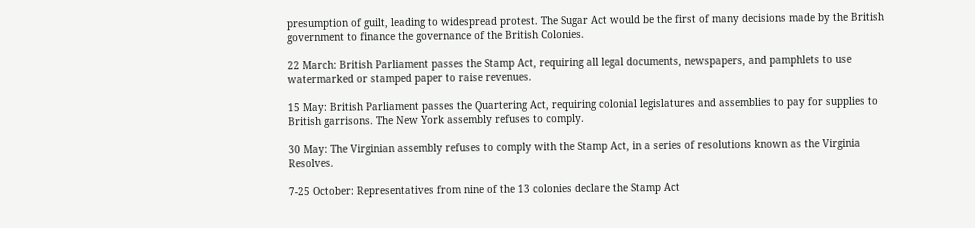presumption of guilt, leading to widespread protest. The Sugar Act would be the first of many decisions made by the British government to finance the governance of the British Colonies.

22 March: British Parliament passes the Stamp Act, requiring all legal documents, newspapers, and pamphlets to use watermarked or stamped paper to raise revenues.

15 May: British Parliament passes the Quartering Act, requiring colonial legislatures and assemblies to pay for supplies to British garrisons. The New York assembly refuses to comply.

30 May: The Virginian assembly refuses to comply with the Stamp Act, in a series of resolutions known as the Virginia Resolves.

7-25 October: Representatives from nine of the 13 colonies declare the Stamp Act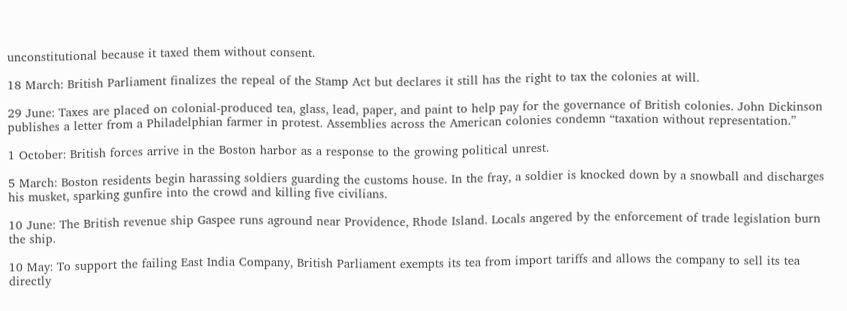unconstitutional because it taxed them without consent.

18 March: British Parliament finalizes the repeal of the Stamp Act but declares it still has the right to tax the colonies at will.

29 June: Taxes are placed on colonial-produced tea, glass, lead, paper, and paint to help pay for the governance of British colonies. John Dickinson publishes a letter from a Philadelphian farmer in protest. Assemblies across the American colonies condemn “taxation without representation.”

1 October: British forces arrive in the Boston harbor as a response to the growing political unrest.

5 March: Boston residents begin harassing soldiers guarding the customs house. In the fray, a soldier is knocked down by a snowball and discharges his musket, sparking gunfire into the crowd and killing five civilians.

10 June: The British revenue ship Gaspee runs aground near Providence, Rhode Island. Locals angered by the enforcement of trade legislation burn the ship.

10 May: To support the failing East India Company, British Parliament exempts its tea from import tariffs and allows the company to sell its tea directly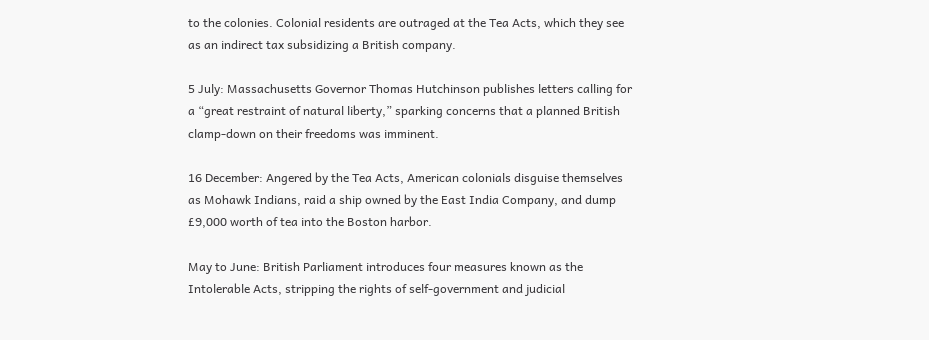to the colonies. Colonial residents are outraged at the Tea Acts, which they see as an indirect tax subsidizing a British company.

5 July: Massachusetts Governor Thomas Hutchinson publishes letters calling for a “great restraint of natural liberty,” sparking concerns that a planned British clamp-down on their freedoms was imminent.

16 December: Angered by the Tea Acts, American colonials disguise themselves as Mohawk Indians, raid a ship owned by the East India Company, and dump £9,000 worth of tea into the Boston harbor.

May to June: British Parliament introduces four measures known as the Intolerable Acts, stripping the rights of self-government and judicial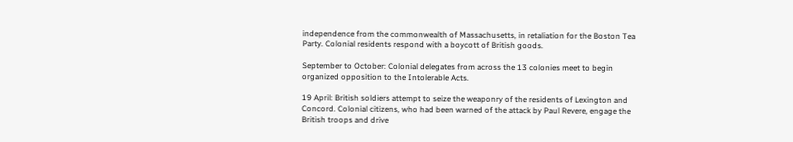independence from the commonwealth of Massachusetts, in retaliation for the Boston Tea Party. Colonial residents respond with a boycott of British goods.

September to October: Colonial delegates from across the 13 colonies meet to begin organized opposition to the Intolerable Acts.

19 April: British soldiers attempt to seize the weaponry of the residents of Lexington and Concord. Colonial citizens, who had been warned of the attack by Paul Revere, engage the British troops and drive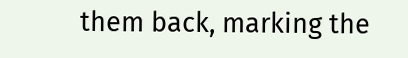them back, marking the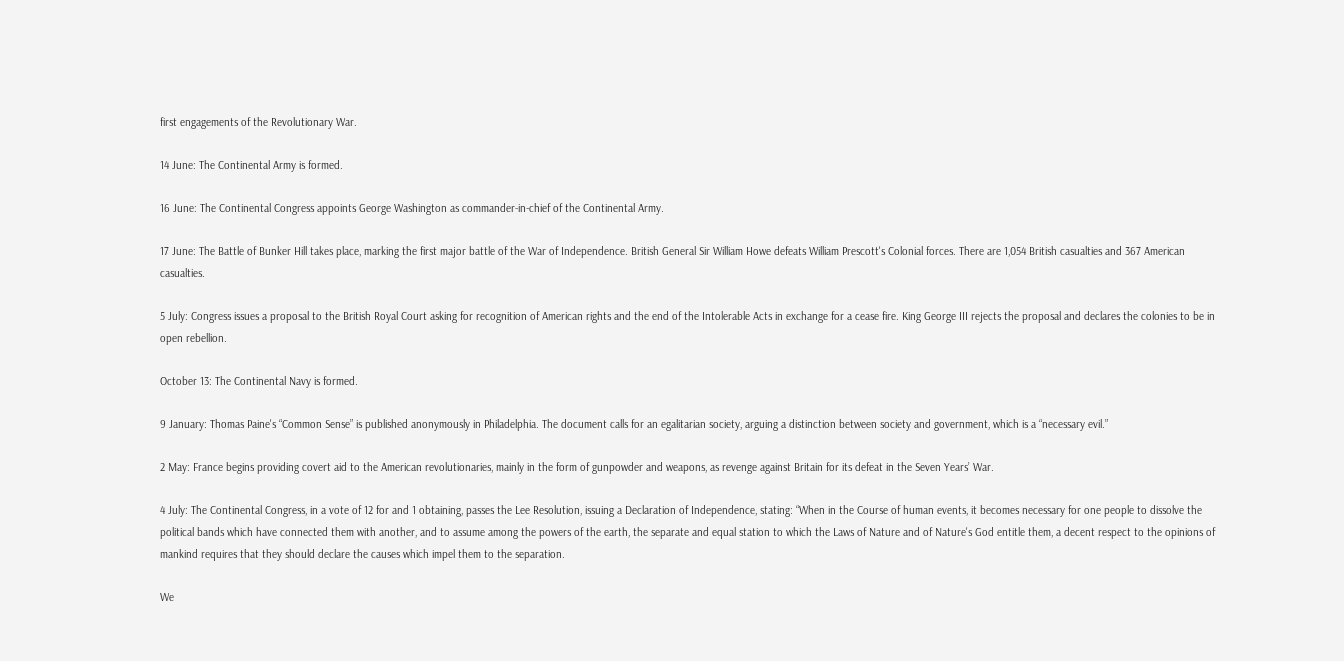first engagements of the Revolutionary War.

14 June: The Continental Army is formed.

16 June: The Continental Congress appoints George Washington as commander-in-chief of the Continental Army.

17 June: The Battle of Bunker Hill takes place, marking the first major battle of the War of Independence. British General Sir William Howe defeats William Prescott's Colonial forces. There are 1,054 British casualties and 367 American casualties.

5 July: Congress issues a proposal to the British Royal Court asking for recognition of American rights and the end of the Intolerable Acts in exchange for a cease fire. King George III rejects the proposal and declares the colonies to be in open rebellion.

October 13: The Continental Navy is formed.

9 January: Thomas Paine's “Common Sense” is published anonymously in Philadelphia. The document calls for an egalitarian society, arguing a distinction between society and government, which is a “necessary evil.”

2 May: France begins providing covert aid to the American revolutionaries, mainly in the form of gunpowder and weapons, as revenge against Britain for its defeat in the Seven Years’ War.

4 July: The Continental Congress, in a vote of 12 for and 1 obtaining, passes the Lee Resolution, issuing a Declaration of Independence, stating: “When in the Course of human events, it becomes necessary for one people to dissolve the political bands which have connected them with another, and to assume among the powers of the earth, the separate and equal station to which the Laws of Nature and of Nature's God entitle them, a decent respect to the opinions of mankind requires that they should declare the causes which impel them to the separation.

We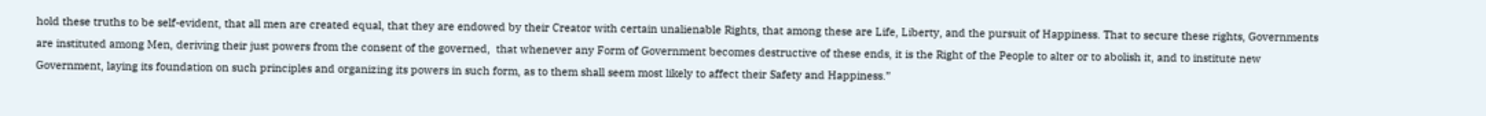hold these truths to be self-evident, that all men are created equal, that they are endowed by their Creator with certain unalienable Rights, that among these are Life, Liberty, and the pursuit of Happiness. That to secure these rights, Governments are instituted among Men, deriving their just powers from the consent of the governed,  that whenever any Form of Government becomes destructive of these ends, it is the Right of the People to alter or to abolish it, and to institute new Government, laying its foundation on such principles and organizing its powers in such form, as to them shall seem most likely to affect their Safety and Happiness.”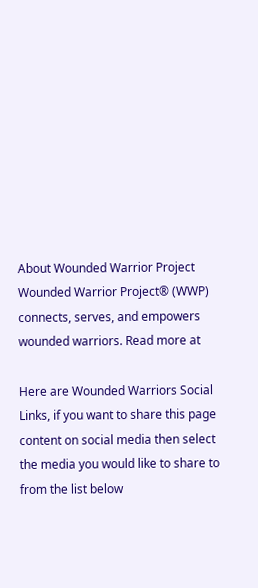About Wounded Warrior Project
Wounded Warrior Project® (WWP) connects, serves, and empowers wounded warriors. Read more at

Here are Wounded Warriors Social Links, if you want to share this page content on social media then select the media you would like to share to from the list below